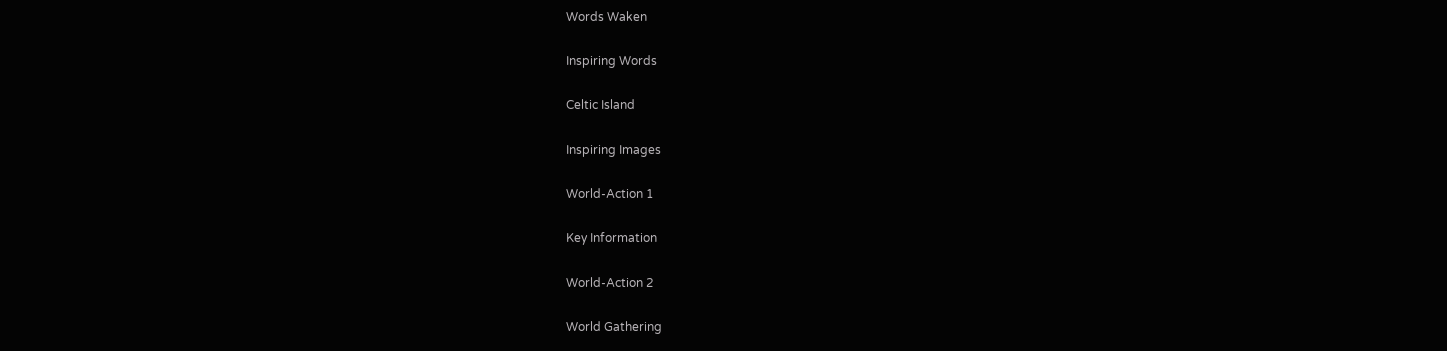Words Waken

Inspiring Words

Celtic Island

Inspiring Images

World-Action 1

Key Information

World-Action 2

World Gathering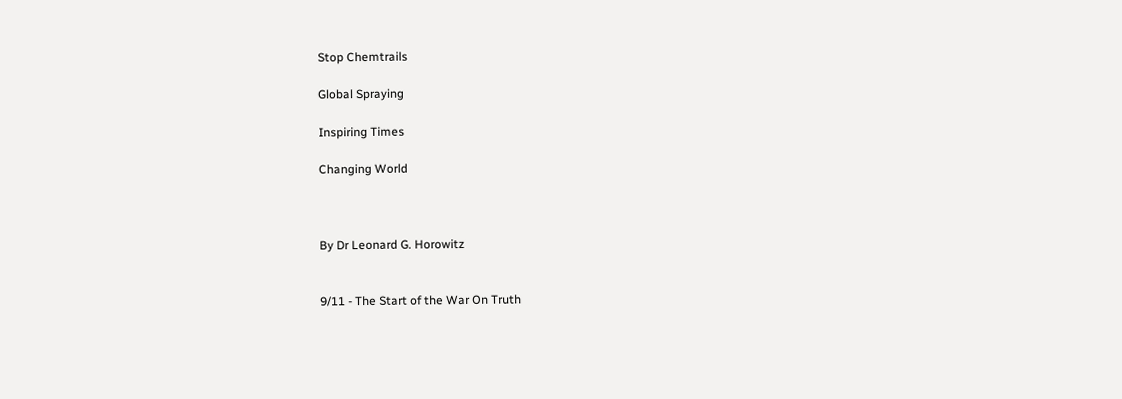Stop Chemtrails

Global Spraying

Inspiring Times

Changing World



By Dr Leonard G. Horowitz


9/11 - The Start of the War On Truth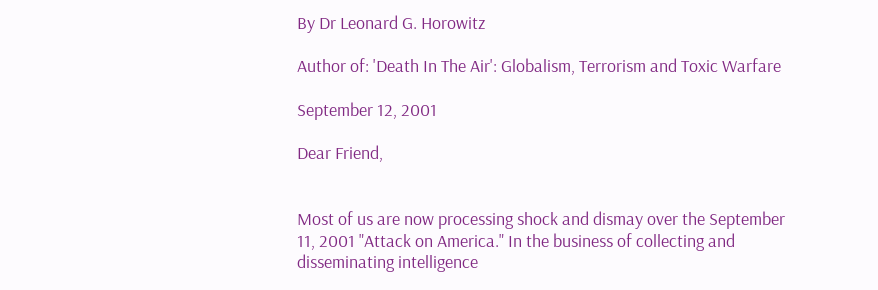By Dr Leonard G. Horowitz

Author of: 'Death In The Air': Globalism, Terrorism and Toxic Warfare

September 12, 2001

Dear Friend,


Most of us are now processing shock and dismay over the September 11, 2001 "Attack on America." In the business of collecting and disseminating intelligence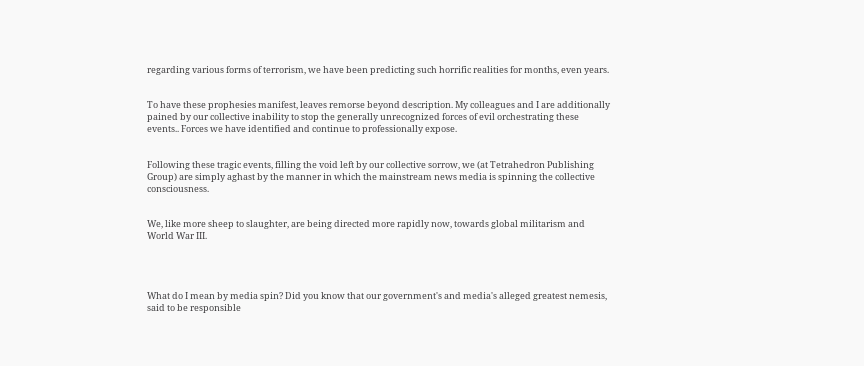regarding various forms of terrorism, we have been predicting such horrific realities for months, even years.


To have these prophesies manifest, leaves remorse beyond description. My colleagues and I are additionally pained by our collective inability to stop the generally unrecognized forces of evil orchestrating these events.. Forces we have identified and continue to professionally expose.


Following these tragic events, filling the void left by our collective sorrow, we (at Tetrahedron Publishing Group) are simply aghast by the manner in which the mainstream news media is spinning the collective consciousness.


We, like more sheep to slaughter, are being directed more rapidly now, towards global militarism and World War III.




What do I mean by media spin? Did you know that our government's and media's alleged greatest nemesis, said to be responsible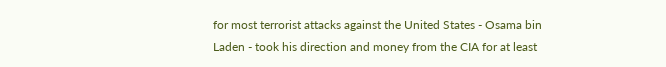for most terrorist attacks against the United States - Osama bin Laden - took his direction and money from the CIA for at least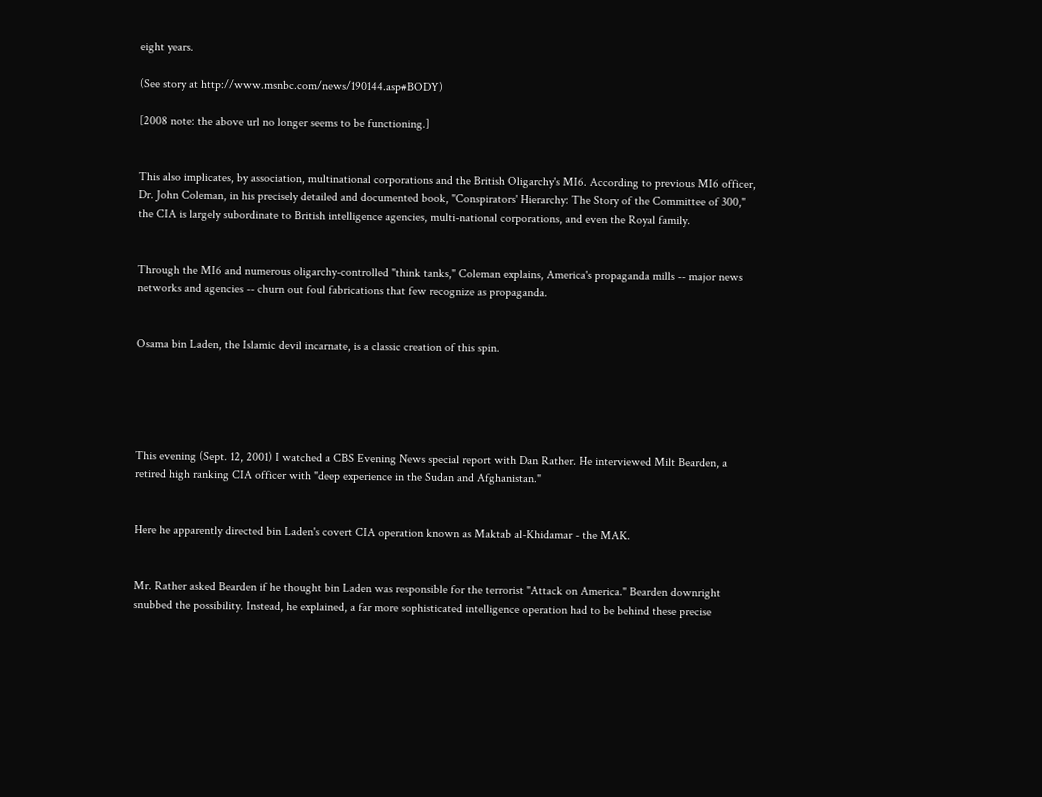eight years.

(See story at http://www.msnbc.com/news/190144.asp#BODY)

[2008 note: the above url no longer seems to be functioning.]


This also implicates, by association, multinational corporations and the British Oligarchy's MI6. According to previous MI6 officer, Dr. John Coleman, in his precisely detailed and documented book, "Conspirators' Hierarchy: The Story of the Committee of 300," the CIA is largely subordinate to British intelligence agencies, multi-national corporations, and even the Royal family.


Through the MI6 and numerous oligarchy-controlled "think tanks," Coleman explains, America's propaganda mills -- major news networks and agencies -- churn out foul fabrications that few recognize as propaganda.


Osama bin Laden, the Islamic devil incarnate, is a classic creation of this spin.





This evening (Sept. 12, 2001) I watched a CBS Evening News special report with Dan Rather. He interviewed Milt Bearden, a retired high ranking CIA officer with "deep experience in the Sudan and Afghanistan."


Here he apparently directed bin Laden's covert CIA operation known as Maktab al-Khidamar - the MAK.


Mr. Rather asked Bearden if he thought bin Laden was responsible for the terrorist "Attack on America." Bearden downright snubbed the possibility. Instead, he explained, a far more sophisticated intelligence operation had to be behind these precise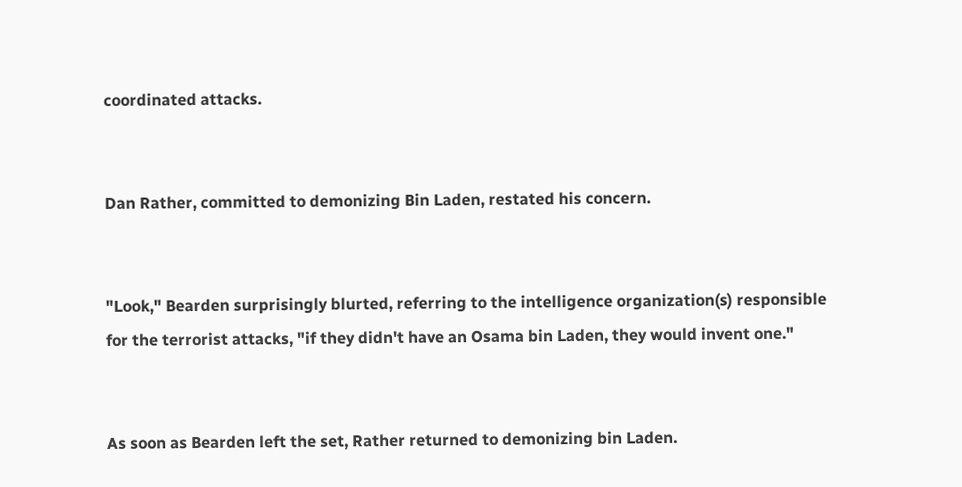coordinated attacks.


Dan Rather, committed to demonizing Bin Laden, restated his concern.


"Look," Bearden surprisingly blurted, referring to the intelligence organization(s) responsible for the terrorist attacks, "if they didn't have an Osama bin Laden, they would invent one."


As soon as Bearden left the set, Rather returned to demonizing bin Laden.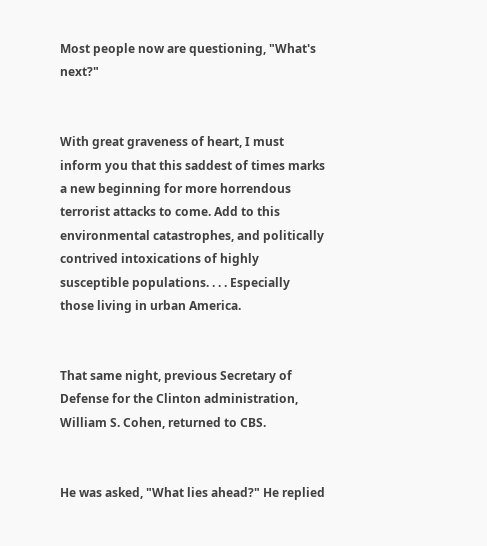Most people now are questioning, "What's next?"


With great graveness of heart, I must inform you that this saddest of times marks a new beginning for more horrendous terrorist attacks to come. Add to this environmental catastrophes, and politically contrived intoxications of highly susceptible populations. . . . Especially those living in urban America.


That same night, previous Secretary of Defense for the Clinton administration, William S. Cohen, returned to CBS.


He was asked, "What lies ahead?" He replied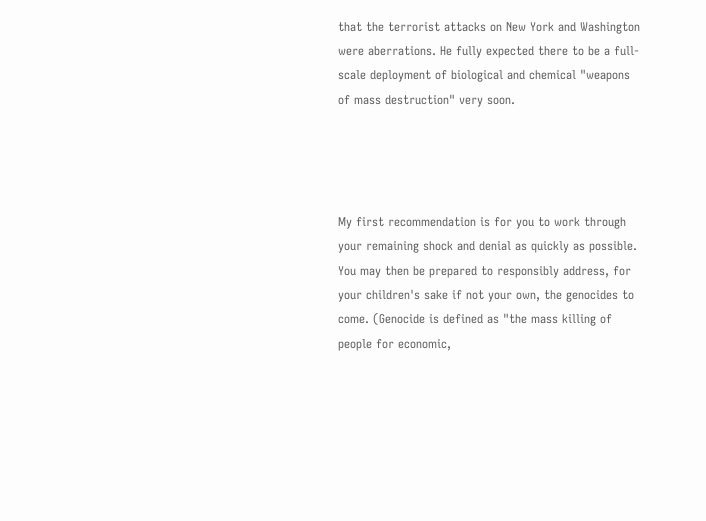that the terrorist attacks on New York and Washington were aberrations. He fully expected there to be a full-scale deployment of biological and chemical "weapons of mass destruction" very soon.




My first recommendation is for you to work through your remaining shock and denial as quickly as possible. You may then be prepared to responsibly address, for your children's sake if not your own, the genocides to come. (Genocide is defined as "the mass killing of people for economic,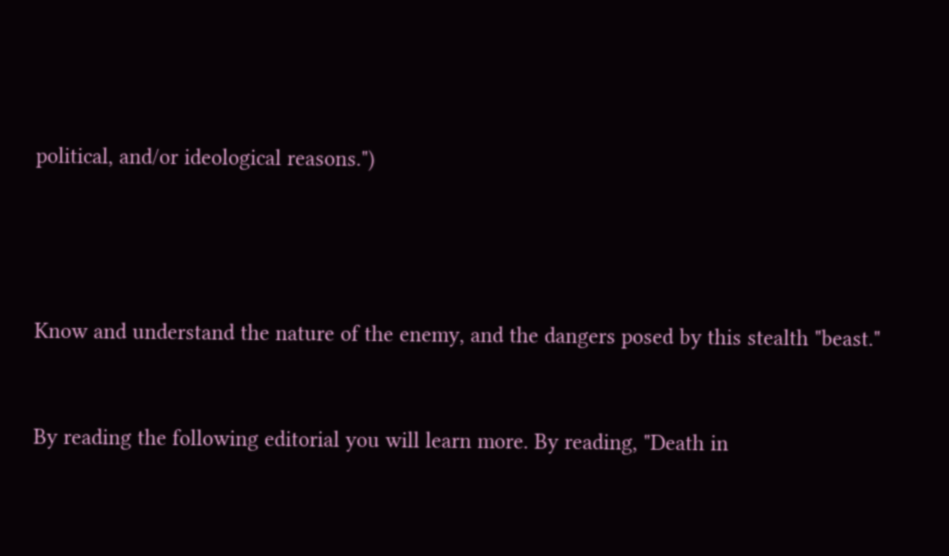political, and/or ideological reasons.")




Know and understand the nature of the enemy, and the dangers posed by this stealth "beast."


By reading the following editorial you will learn more. By reading, "Death in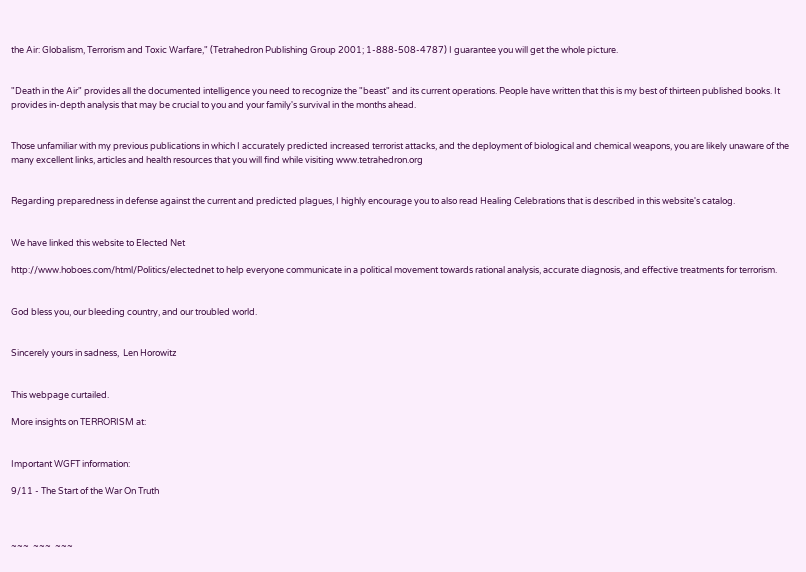the Air: Globalism, Terrorism and Toxic Warfare," (Tetrahedron Publishing Group 2001; 1-888-508-4787) I guarantee you will get the whole picture.


"Death in the Air" provides all the documented intelligence you need to recognize the "beast" and its current operations. People have written that this is my best of thirteen published books. It provides in-depth analysis that may be crucial to you and your family's survival in the months ahead.


Those unfamiliar with my previous publications in which I accurately predicted increased terrorist attacks, and the deployment of biological and chemical weapons, you are likely unaware of the many excellent links, articles and health resources that you will find while visiting www.tetrahedron.org


Regarding preparedness in defense against the current and predicted plagues, I highly encourage you to also read Healing Celebrations that is described in this website's catalog.


We have linked this website to Elected Net

http://www.hoboes.com/html/Politics/electednet to help everyone communicate in a political movement towards rational analysis, accurate diagnosis, and effective treatments for terrorism.


God bless you, our bleeding country, and our troubled world.


Sincerely yours in sadness,  Len Horowitz


This webpage curtailed.

More insights on TERRORISM at:


Important WGFT information:

9/11 - The Start of the War On Truth



~~~  ~~~  ~~~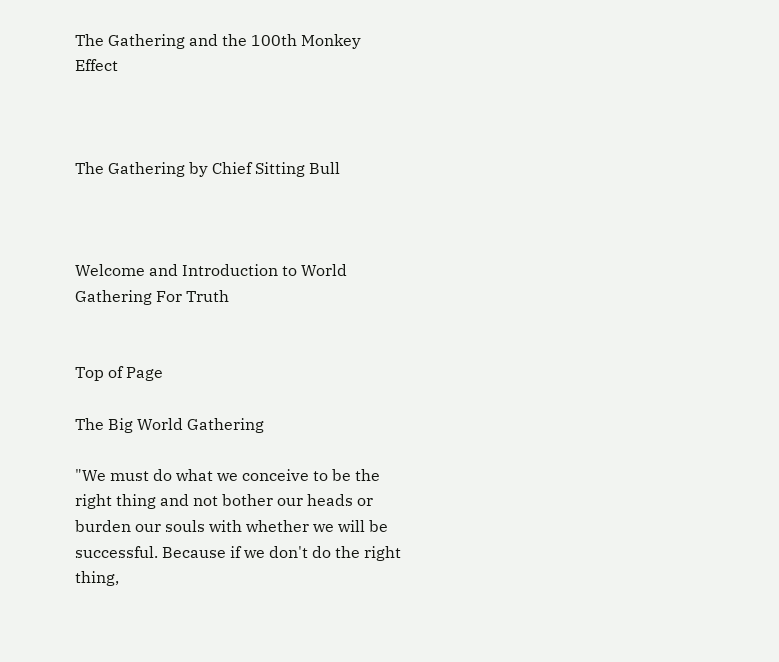The Gathering and the 100th Monkey Effect



The Gathering by Chief Sitting Bull



Welcome and Introduction to World Gathering For Truth


Top of Page

The Big World Gathering

"We must do what we conceive to be the right thing and not bother our heads or burden our souls with whether we will be successful. Because if we don't do the right thing,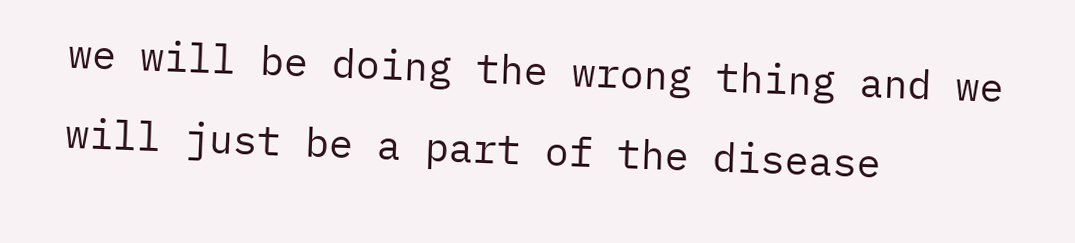we will be doing the wrong thing and we will just be a part of the disease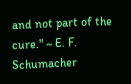and not part of the cure." ~ E. F. Schumacher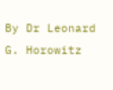By Dr Leonard G. Horowitz